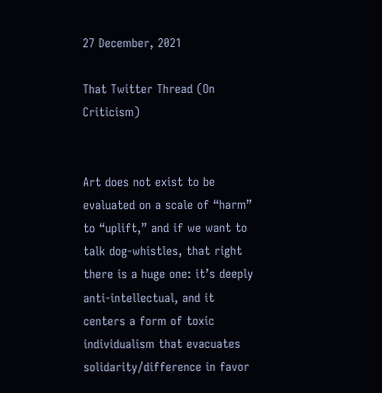27 December, 2021

That Twitter Thread (On Criticism)


Art does not exist to be evaluated on a scale of “harm” to “uplift,” and if we want to talk dog-whistles, that right there is a huge one: it’s deeply anti-intellectual, and it centers a form of toxic individualism that evacuates solidarity/difference in favor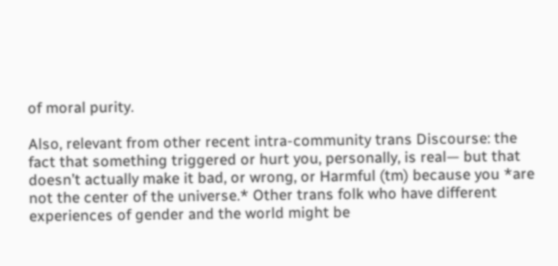of moral purity.

Also, relevant from other recent intra-community trans Discourse: the fact that something triggered or hurt you, personally, is real— but that doesn’t actually make it bad, or wrong, or Harmful (tm) because you *are not the center of the universe.* Other trans folk who have different experiences of gender and the world might be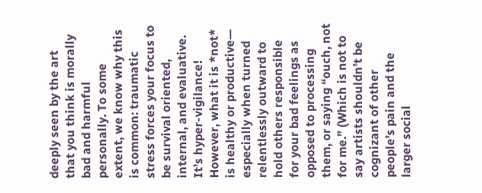deeply seen by the art that you think is morally bad and harmful personally. To some extent, we know why this is common: traumatic stress forces your focus to be survival oriented, internal, and evaluative. It’s hyper-vigilance! However, what it is *not* is healthy or productive— especially when turned relentlessly outward to hold others responsible for your bad feelings as opposed to processing them, or saying “ouch, not for me.” (Which is not to say artists shouldn’t be cognizant of other people’s pain and the larger social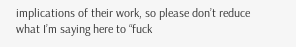implications of their work, so please don’t reduce what I’m saying here to “fuck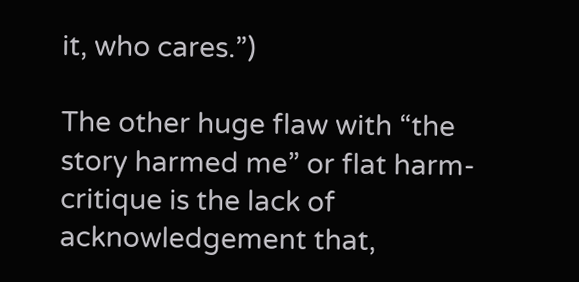it, who cares.”)

The other huge flaw with “the story harmed me” or flat harm-critique is the lack of acknowledgement that,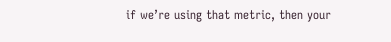if we’re using that metric, then your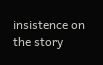insistence on the story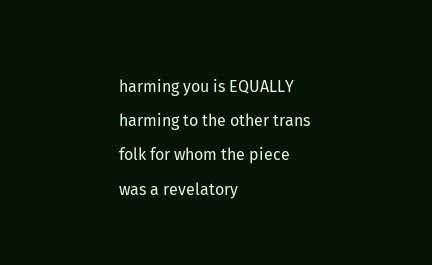harming you is EQUALLY harming to the other trans folk for whom the piece was a revelatory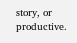story, or productive.